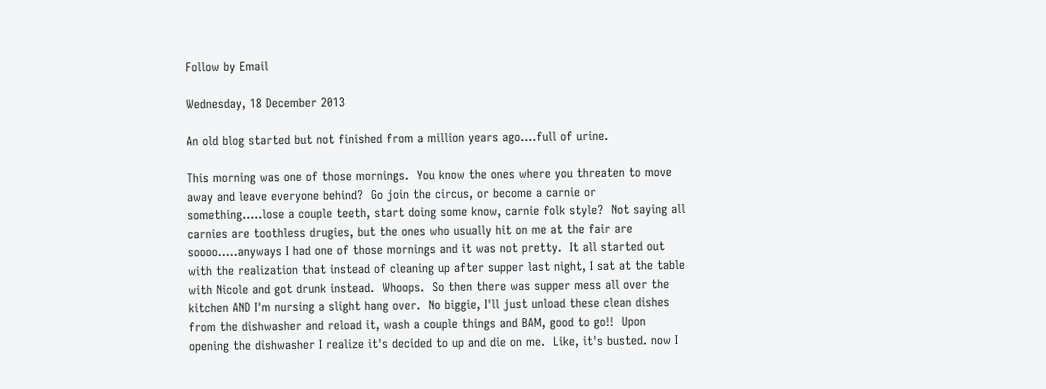Follow by Email

Wednesday, 18 December 2013

An old blog started but not finished from a million years ago....full of urine.

This morning was one of those mornings.  You know the ones where you threaten to move away and leave everyone behind?  Go join the circus, or become a carnie or something.....lose a couple teeth, start doing some know, carnie folk style?  Not saying all carnies are toothless drugies, but the ones who usually hit on me at the fair are soooo.....anyways I had one of those mornings and it was not pretty.  It all started out with the realization that instead of cleaning up after supper last night, I sat at the table with Nicole and got drunk instead.  Whoops.  So then there was supper mess all over the kitchen AND I'm nursing a slight hang over.  No biggie, I'll just unload these clean dishes from the dishwasher and reload it, wash a couple things and BAM, good to go!!  Upon opening the dishwasher I realize it's decided to up and die on me.  Like, it's busted. now I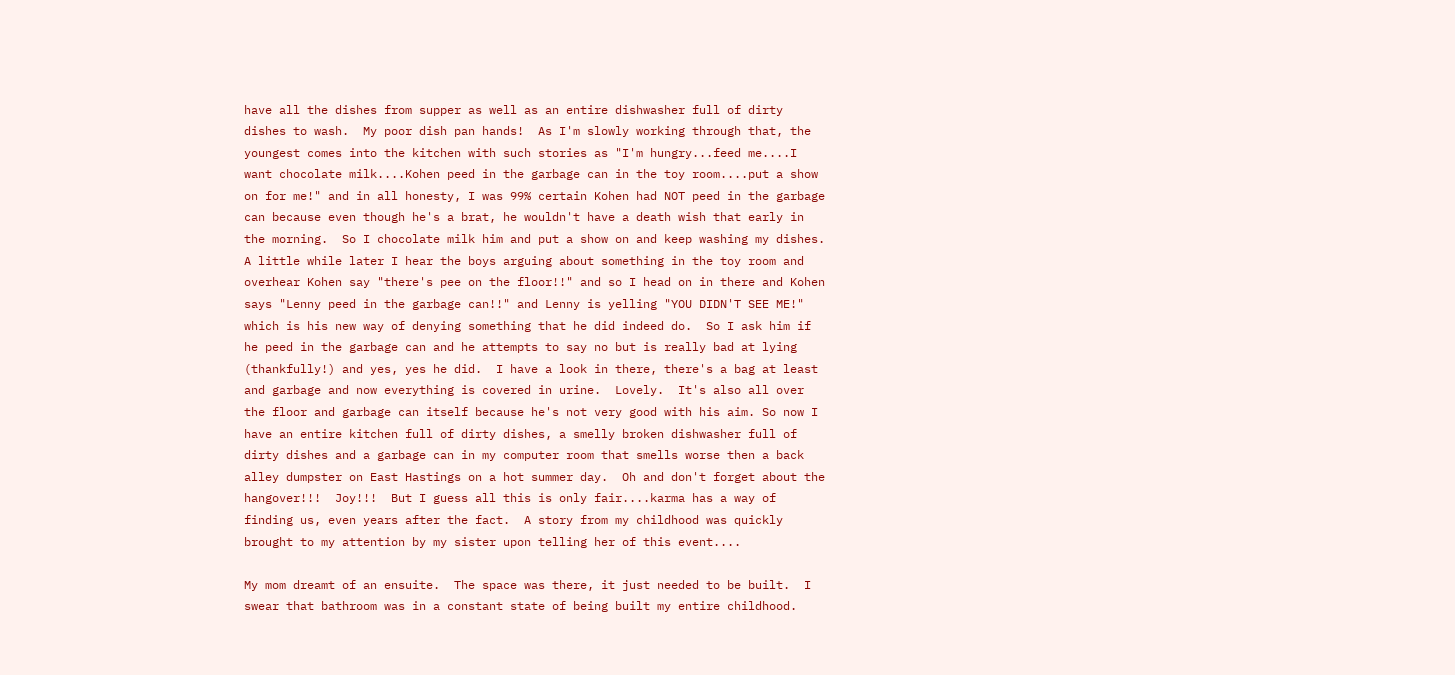have all the dishes from supper as well as an entire dishwasher full of dirty dishes to wash.  My poor dish pan hands!  As I'm slowly working through that, the youngest comes into the kitchen with such stories as "I'm hungry...feed me....I want chocolate milk....Kohen peed in the garbage can in the toy room....put a show on for me!" and in all honesty, I was 99% certain Kohen had NOT peed in the garbage can because even though he's a brat, he wouldn't have a death wish that early in the morning.  So I chocolate milk him and put a show on and keep washing my dishes.  A little while later I hear the boys arguing about something in the toy room and overhear Kohen say "there's pee on the floor!!" and so I head on in there and Kohen says "Lenny peed in the garbage can!!" and Lenny is yelling "YOU DIDN'T SEE ME!" which is his new way of denying something that he did indeed do.  So I ask him if he peed in the garbage can and he attempts to say no but is really bad at lying (thankfully!) and yes, yes he did.  I have a look in there, there's a bag at least and garbage and now everything is covered in urine.  Lovely.  It's also all over the floor and garbage can itself because he's not very good with his aim. So now I have an entire kitchen full of dirty dishes, a smelly broken dishwasher full of dirty dishes and a garbage can in my computer room that smells worse then a back alley dumpster on East Hastings on a hot summer day.  Oh and don't forget about the hangover!!!  Joy!!!  But I guess all this is only fair....karma has a way of finding us, even years after the fact.  A story from my childhood was quickly brought to my attention by my sister upon telling her of this event....

My mom dreamt of an ensuite.  The space was there, it just needed to be built.  I swear that bathroom was in a constant state of being built my entire childhood.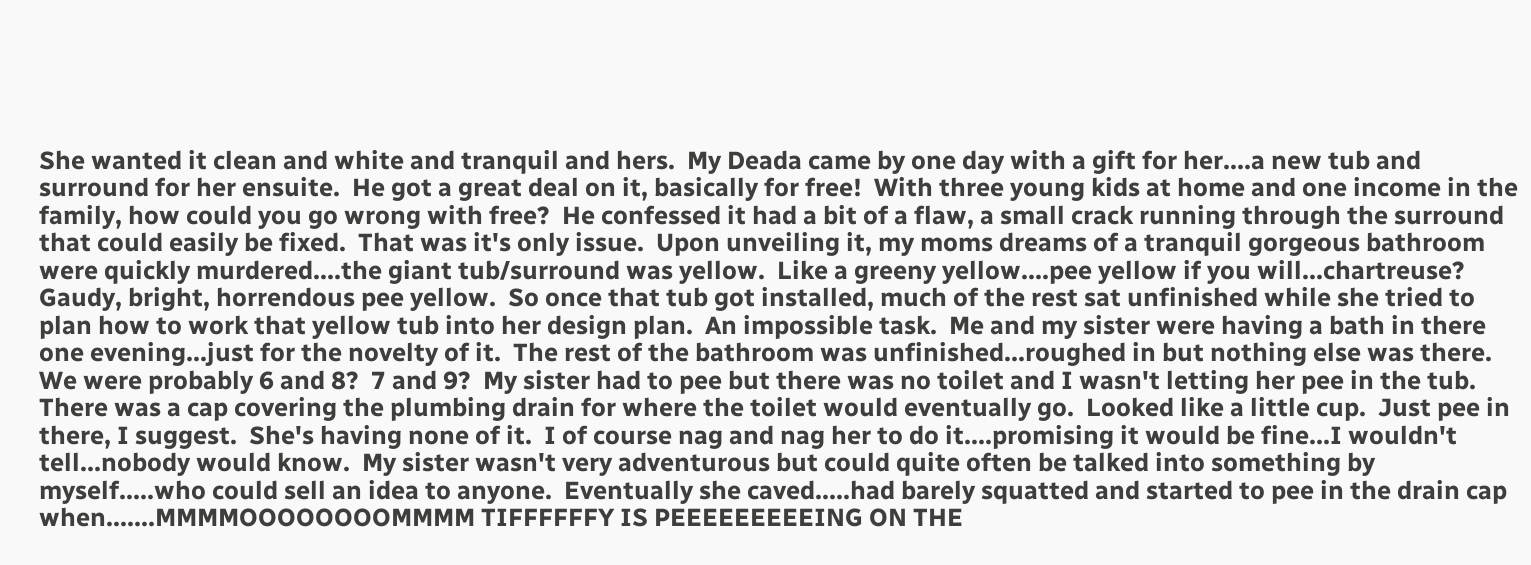She wanted it clean and white and tranquil and hers.  My Deada came by one day with a gift for her....a new tub and surround for her ensuite.  He got a great deal on it, basically for free!  With three young kids at home and one income in the family, how could you go wrong with free?  He confessed it had a bit of a flaw, a small crack running through the surround that could easily be fixed.  That was it's only issue.  Upon unveiling it, my moms dreams of a tranquil gorgeous bathroom were quickly murdered....the giant tub/surround was yellow.  Like a greeny yellow....pee yellow if you will...chartreuse?  Gaudy, bright, horrendous pee yellow.  So once that tub got installed, much of the rest sat unfinished while she tried to plan how to work that yellow tub into her design plan.  An impossible task.  Me and my sister were having a bath in there one evening...just for the novelty of it.  The rest of the bathroom was unfinished...roughed in but nothing else was there.  We were probably 6 and 8?  7 and 9?  My sister had to pee but there was no toilet and I wasn't letting her pee in the tub.  There was a cap covering the plumbing drain for where the toilet would eventually go.  Looked like a little cup.  Just pee in there, I suggest.  She's having none of it.  I of course nag and nag her to do it....promising it would be fine...I wouldn't tell...nobody would know.  My sister wasn't very adventurous but could quite often be talked into something by myself.....who could sell an idea to anyone.  Eventually she caved.....had barely squatted and started to pee in the drain cap when.......MMMMOOOOOOOOMMMM TIFFFFFFY IS PEEEEEEEEEING ON THE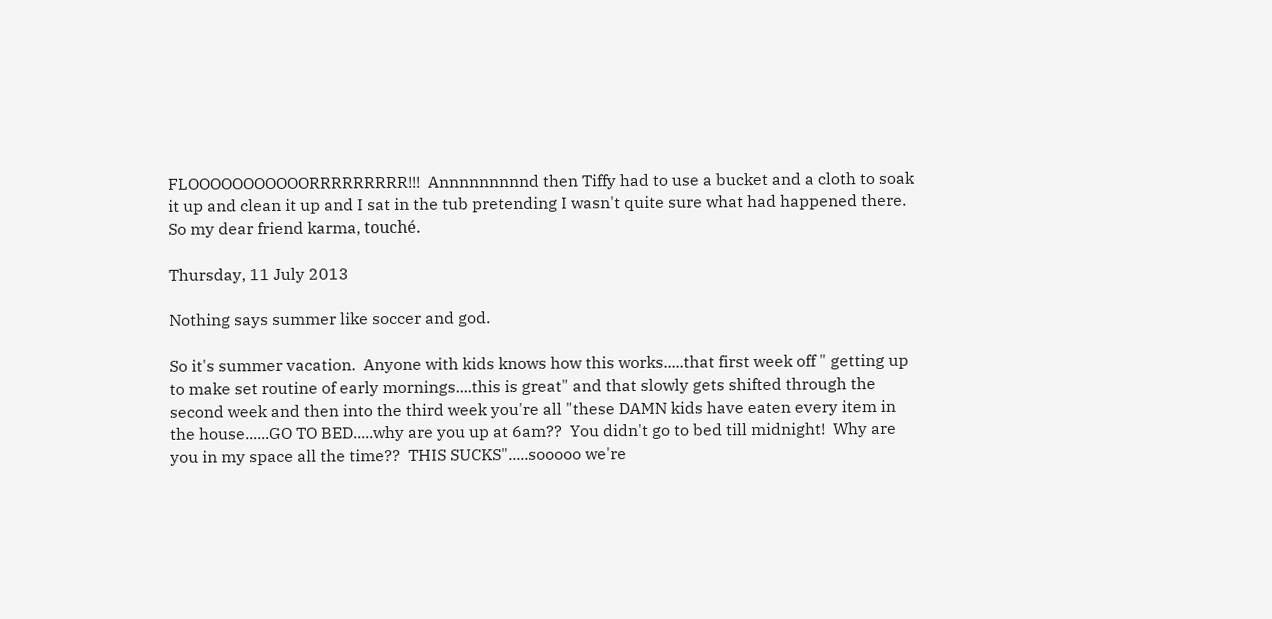FLOOOOOOOOOOORRRRRRRRR!!!  Annnnnnnnnd then Tiffy had to use a bucket and a cloth to soak it up and clean it up and I sat in the tub pretending I wasn't quite sure what had happened there.  So my dear friend karma, touché.

Thursday, 11 July 2013

Nothing says summer like soccer and god.

So it's summer vacation.  Anyone with kids knows how this works.....that first week off " getting up to make set routine of early mornings....this is great" and that slowly gets shifted through the second week and then into the third week you're all "these DAMN kids have eaten every item in the house......GO TO BED.....why are you up at 6am??  You didn't go to bed till midnight!  Why are you in my space all the time??  THIS SUCKS".....sooooo we're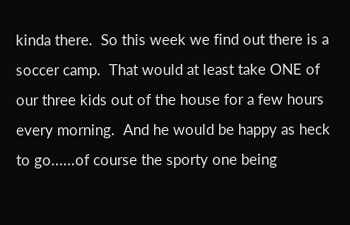kinda there.  So this week we find out there is a soccer camp.  That would at least take ONE of our three kids out of the house for a few hours every morning.  And he would be happy as heck to go......of course the sporty one being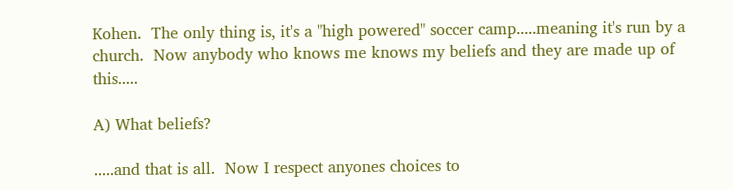Kohen.  The only thing is, it's a "high powered" soccer camp.....meaning it's run by a church.  Now anybody who knows me knows my beliefs and they are made up of this.....

A) What beliefs?

.....and that is all.  Now I respect anyones choices to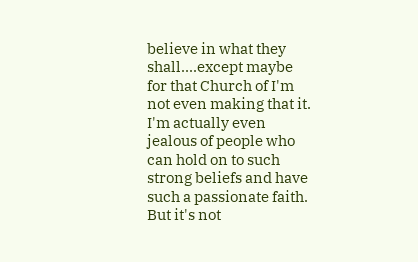believe in what they shall....except maybe for that Church of I'm not even making that it.  I'm actually even jealous of people who can hold on to such strong beliefs and have such a passionate faith.  But it's not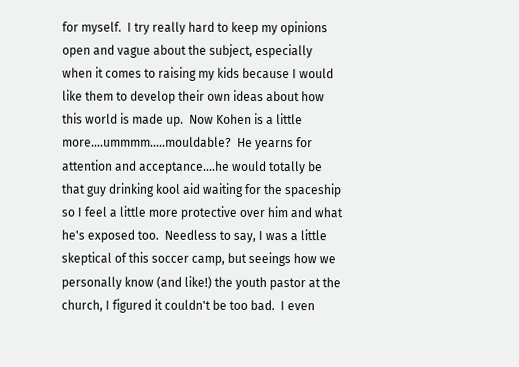for myself.  I try really hard to keep my opinions open and vague about the subject, especially when it comes to raising my kids because I would like them to develop their own ideas about how this world is made up.  Now Kohen is a little more....ummmm.....mouldable?  He yearns for attention and acceptance....he would totally be that guy drinking kool aid waiting for the spaceship so I feel a little more protective over him and what he's exposed too.  Needless to say, I was a little skeptical of this soccer camp, but seeings how we personally know (and like!) the youth pastor at the church, I figured it couldn't be too bad.  I even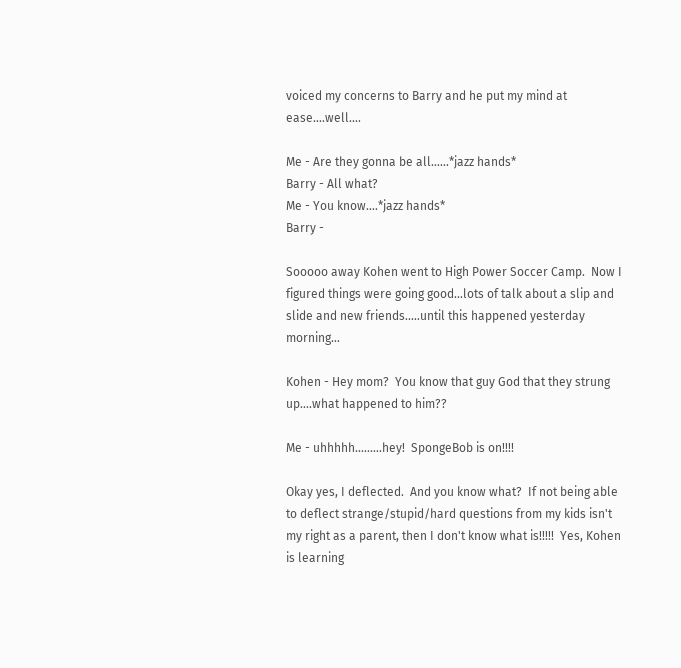voiced my concerns to Barry and he put my mind at ease....well....

Me - Are they gonna be all......*jazz hands*
Barry - All what?
Me - You know....*jazz hands*
Barry -

Sooooo away Kohen went to High Power Soccer Camp.  Now I figured things were going good...lots of talk about a slip and slide and new friends.....until this happened yesterday morning...

Kohen - Hey mom?  You know that guy God that they strung up....what happened to him??

Me - uhhhhh.........hey!  SpongeBob is on!!!!

Okay yes, I deflected.  And you know what?  If not being able to deflect strange/stupid/hard questions from my kids isn't my right as a parent, then I don't know what is!!!!!  Yes, Kohen is learning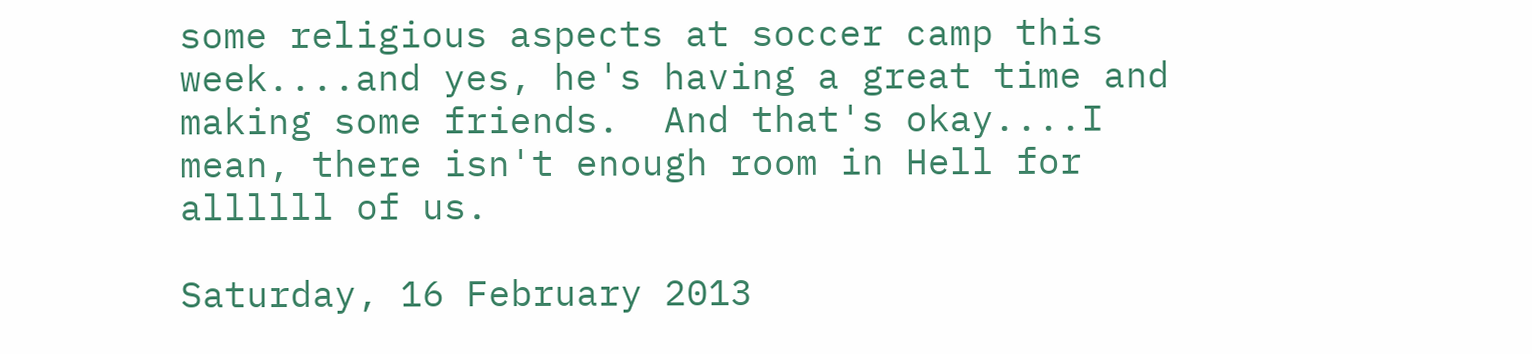some religious aspects at soccer camp this week....and yes, he's having a great time and making some friends.  And that's okay....I mean, there isn't enough room in Hell for allllll of us.

Saturday, 16 February 2013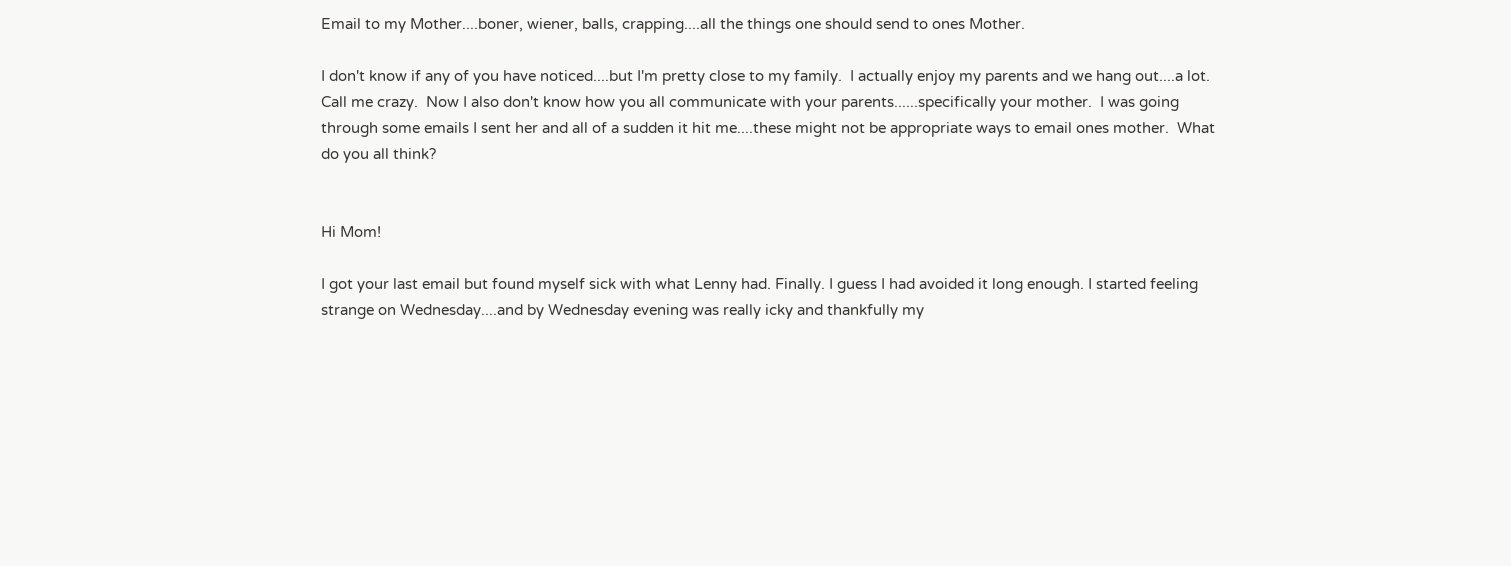Email to my Mother....boner, wiener, balls, crapping....all the things one should send to ones Mother.

I don't know if any of you have noticed....but I'm pretty close to my family.  I actually enjoy my parents and we hang out....a lot.  Call me crazy.  Now I also don't know how you all communicate with your parents......specifically your mother.  I was going through some emails I sent her and all of a sudden it hit me....these might not be appropriate ways to email ones mother.  What do you all think?


Hi Mom!

I got your last email but found myself sick with what Lenny had. Finally. I guess I had avoided it long enough. I started feeling strange on Wednesday....and by Wednesday evening was really icky and thankfully my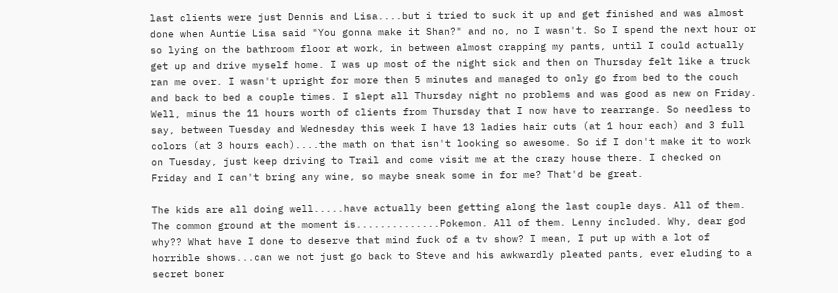last clients were just Dennis and Lisa....but i tried to suck it up and get finished and was almost done when Auntie Lisa said "You gonna make it Shan?" and no, no I wasn't. So I spend the next hour or so lying on the bathroom floor at work, in between almost crapping my pants, until I could actually get up and drive myself home. I was up most of the night sick and then on Thursday felt like a truck ran me over. I wasn't upright for more then 5 minutes and managed to only go from bed to the couch and back to bed a couple times. I slept all Thursday night no problems and was good as new on Friday. Well, minus the 11 hours worth of clients from Thursday that I now have to rearrange. So needless to say, between Tuesday and Wednesday this week I have 13 ladies hair cuts (at 1 hour each) and 3 full colors (at 3 hours each)....the math on that isn't looking so awesome. So if I don't make it to work on Tuesday, just keep driving to Trail and come visit me at the crazy house there. I checked on Friday and I can't bring any wine, so maybe sneak some in for me? That'd be great.

The kids are all doing well.....have actually been getting along the last couple days. All of them. The common ground at the moment is..............Pokemon. All of them. Lenny included. Why, dear god why?? What have I done to deserve that mind fuck of a tv show? I mean, I put up with a lot of horrible shows...can we not just go back to Steve and his awkwardly pleated pants, ever eluding to a secret boner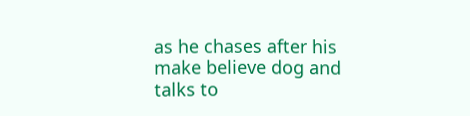as he chases after his make believe dog and talks to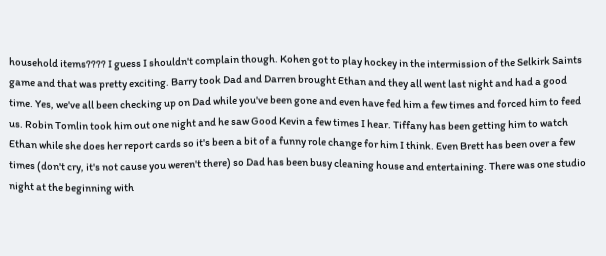household items???? I guess I shouldn't complain though. Kohen got to play hockey in the intermission of the Selkirk Saints game and that was pretty exciting. Barry took Dad and Darren brought Ethan and they all went last night and had a good time. Yes, we've all been checking up on Dad while you've been gone and even have fed him a few times and forced him to feed us. Robin Tomlin took him out one night and he saw Good Kevin a few times I hear. Tiffany has been getting him to watch Ethan while she does her report cards so it's been a bit of a funny role change for him I think. Even Brett has been over a few times (don't cry, it's not cause you weren't there) so Dad has been busy cleaning house and entertaining. There was one studio night at the beginning with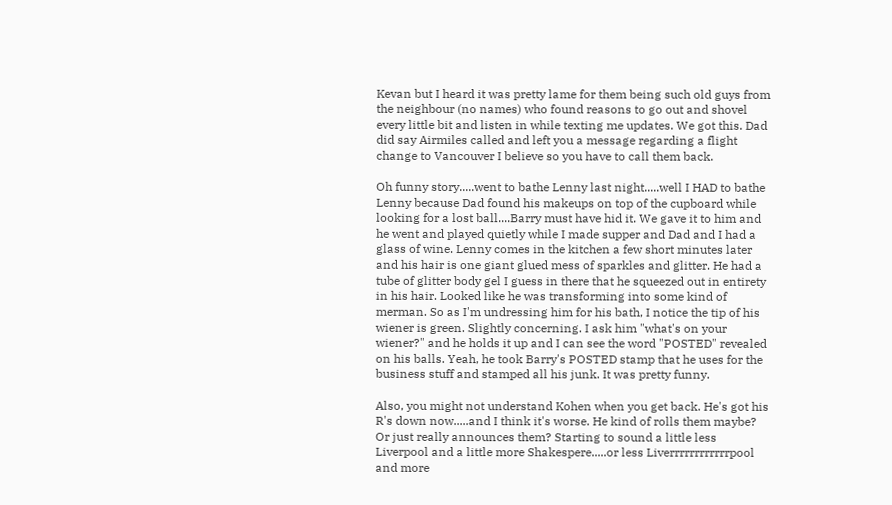Kevan but I heard it was pretty lame for them being such old guys from the neighbour (no names) who found reasons to go out and shovel every little bit and listen in while texting me updates. We got this. Dad did say Airmiles called and left you a message regarding a flight change to Vancouver I believe so you have to call them back.

Oh funny story.....went to bathe Lenny last night.....well I HAD to bathe Lenny because Dad found his makeups on top of the cupboard while looking for a lost ball....Barry must have hid it. We gave it to him and he went and played quietly while I made supper and Dad and I had a glass of wine. Lenny comes in the kitchen a few short minutes later and his hair is one giant glued mess of sparkles and glitter. He had a tube of glitter body gel I guess in there that he squeezed out in entirety in his hair. Looked like he was transforming into some kind of merman. So as I'm undressing him for his bath, I notice the tip of his wiener is green. Slightly concerning. I ask him "what's on your wiener?" and he holds it up and I can see the word "POSTED" revealed on his balls. Yeah, he took Barry's POSTED stamp that he uses for the business stuff and stamped all his junk. It was pretty funny.

Also, you might not understand Kohen when you get back. He's got his R's down now.....and I think it's worse. He kind of rolls them maybe? Or just really announces them? Starting to sound a little less Liverpool and a little more Shakespere.....or less Liverrrrrrrrrrrrpool and more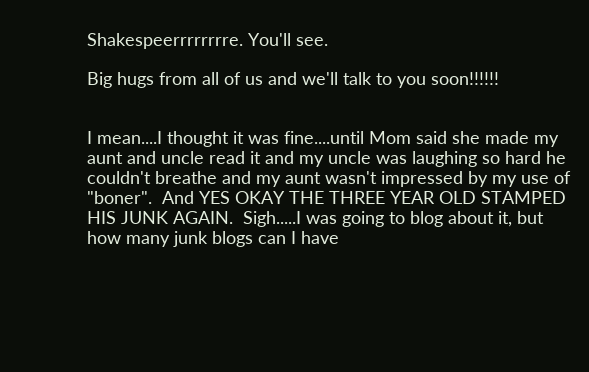Shakespeerrrrrrrre. You'll see.

Big hugs from all of us and we'll talk to you soon!!!!!!


I mean....I thought it was fine....until Mom said she made my aunt and uncle read it and my uncle was laughing so hard he couldn't breathe and my aunt wasn't impressed by my use of "boner".  And YES OKAY THE THREE YEAR OLD STAMPED HIS JUNK AGAIN.  Sigh.....I was going to blog about it, but how many junk blogs can I have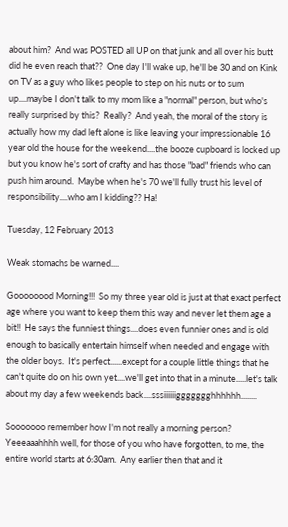about him?  And was POSTED all UP on that junk and all over his butt did he even reach that??  One day I'll wake up, he'll be 30 and on Kink on TV as a guy who likes people to step on his nuts or to sum up....maybe I don't talk to my mom like a "normal" person, but who's really surprised by this?  Really?  And yeah, the moral of the story is actually how my dad left alone is like leaving your impressionable 16 year old the house for the weekend....the booze cupboard is locked up but you know he's sort of crafty and has those "bad" friends who can push him around.  Maybe when he's 70 we'll fully trust his level of responsibility....who am I kidding?? Ha!

Tuesday, 12 February 2013

Weak stomachs be warned....

Goooooood Morning!!!  So my three year old is just at that exact perfect age where you want to keep them this way and never let them age a bit!!  He says the funniest things....does even funnier ones and is old enough to basically entertain himself when needed and engage with the older boys.  It's perfect......except for a couple little things that he can't quite do on his own yet....we'll get into that in a minute.....let's talk about my day a few weekends back....sssiiiiiiggggggghhhhhh........

Sooooooo remember how I'm not really a morning person?  Yeeeaaahhhh well, for those of you who have forgotten, to me, the entire world starts at 6:30am.  Any earlier then that and it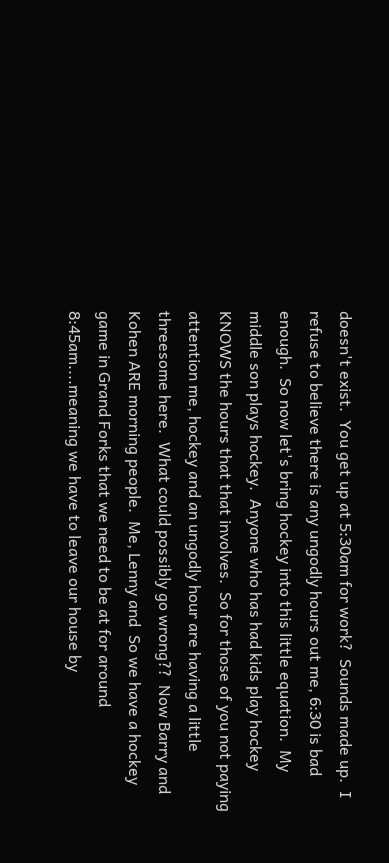doesn't exist.  You get up at 5:30am for work?  Sounds made up.  I refuse to believe there is any ungodly hours out me, 6:30 is bad enough.  So now let's bring hockey into this little equation.  My middle son plays hockey.  Anyone who has had kids play hockey KNOWS the hours that that involves.  So for those of you not paying attention me, hockey and an ungodly hour are having a little threesome here.  What could possibly go wrong??  Now Barry and Kohen ARE morning people.  Me, Lenny and  So we have a hockey game in Grand Forks that we need to be at for around 8:45am....meaning we have to leave our house by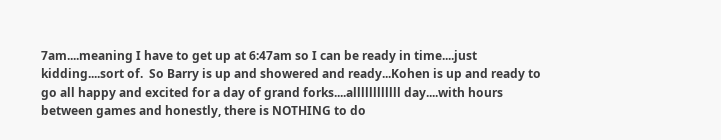7am....meaning I have to get up at 6:47am so I can be ready in time....just kidding....sort of.  So Barry is up and showered and ready...Kohen is up and ready to go all happy and excited for a day of grand forks....allllllllllll day....with hours between games and honestly, there is NOTHING to do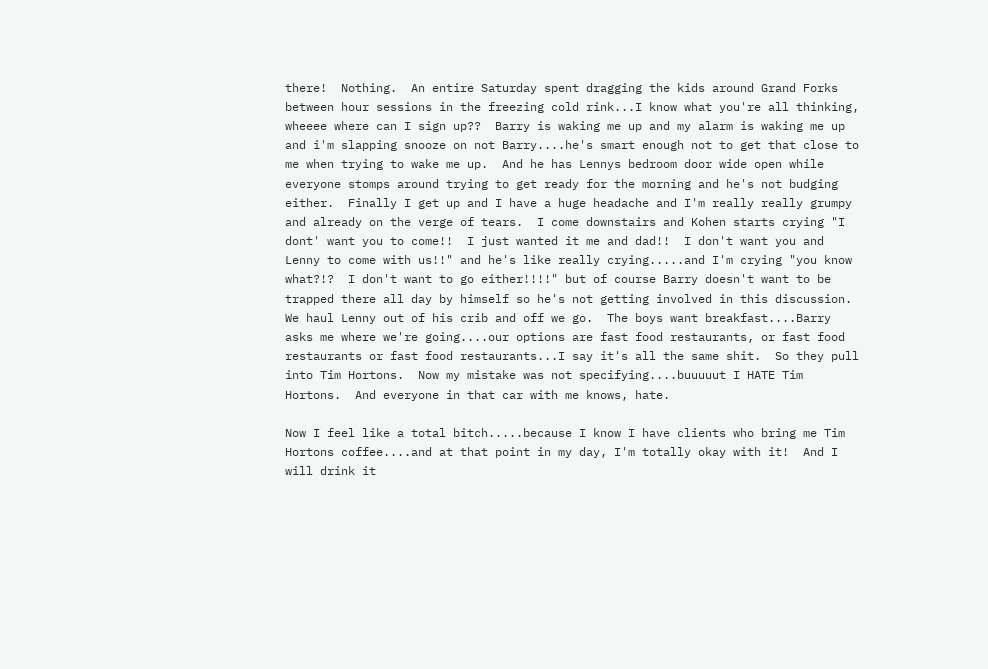there!  Nothing.  An entire Saturday spent dragging the kids around Grand Forks between hour sessions in the freezing cold rink...I know what you're all thinking, wheeee where can I sign up??  Barry is waking me up and my alarm is waking me up and i'm slapping snooze on not Barry....he's smart enough not to get that close to me when trying to wake me up.  And he has Lennys bedroom door wide open while everyone stomps around trying to get ready for the morning and he's not budging either.  Finally I get up and I have a huge headache and I'm really really grumpy and already on the verge of tears.  I come downstairs and Kohen starts crying "I dont' want you to come!!  I just wanted it me and dad!!  I don't want you and Lenny to come with us!!" and he's like really crying.....and I'm crying "you know what?!?  I don't want to go either!!!!" but of course Barry doesn't want to be trapped there all day by himself so he's not getting involved in this discussion.  We haul Lenny out of his crib and off we go.  The boys want breakfast....Barry asks me where we're going....our options are fast food restaurants, or fast food restaurants or fast food restaurants...I say it's all the same shit.  So they pull into Tim Hortons.  Now my mistake was not specifying....buuuuut I HATE Tim Hortons.  And everyone in that car with me knows, hate.

Now I feel like a total bitch.....because I know I have clients who bring me Tim Hortons coffee....and at that point in my day, I'm totally okay with it!  And I will drink it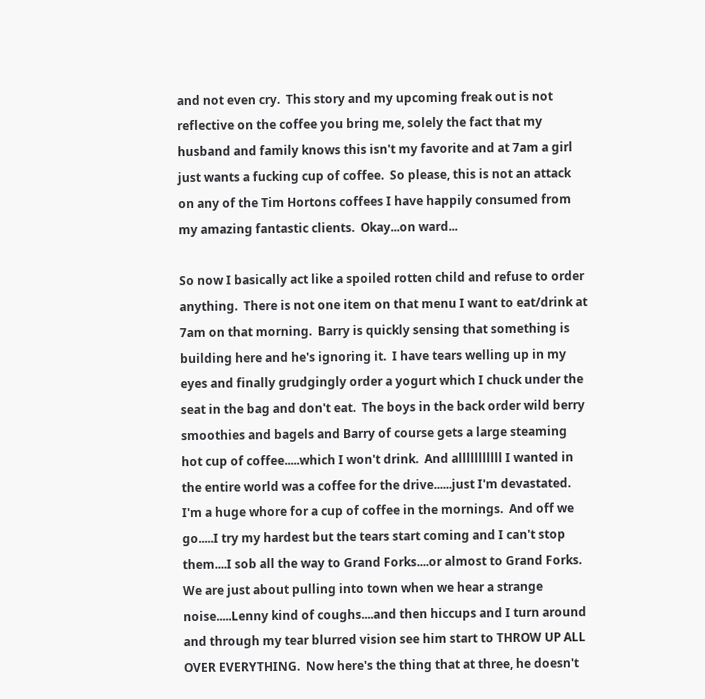and not even cry.  This story and my upcoming freak out is not reflective on the coffee you bring me, solely the fact that my husband and family knows this isn't my favorite and at 7am a girl just wants a fucking cup of coffee.  So please, this is not an attack on any of the Tim Hortons coffees I have happily consumed from my amazing fantastic clients.  Okay...on ward...

So now I basically act like a spoiled rotten child and refuse to order anything.  There is not one item on that menu I want to eat/drink at 7am on that morning.  Barry is quickly sensing that something is building here and he's ignoring it.  I have tears welling up in my eyes and finally grudgingly order a yogurt which I chuck under the seat in the bag and don't eat.  The boys in the back order wild berry smoothies and bagels and Barry of course gets a large steaming hot cup of coffee.....which I won't drink.  And alllllllllll I wanted in the entire world was a coffee for the drive......just I'm devastated.  I'm a huge whore for a cup of coffee in the mornings.  And off we go.....I try my hardest but the tears start coming and I can't stop them....I sob all the way to Grand Forks....or almost to Grand Forks.  We are just about pulling into town when we hear a strange noise.....Lenny kind of coughs....and then hiccups and I turn around and through my tear blurred vision see him start to THROW UP ALL OVER EVERYTHING.  Now here's the thing that at three, he doesn't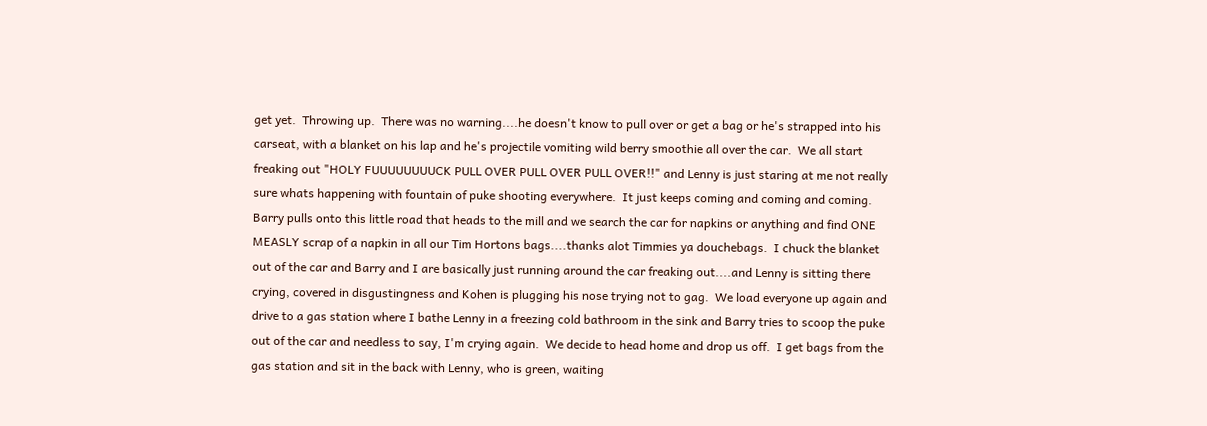get yet.  Throwing up.  There was no warning....he doesn't know to pull over or get a bag or he's strapped into his carseat, with a blanket on his lap and he's projectile vomiting wild berry smoothie all over the car.  We all start freaking out "HOLY FUUUUUUUUCK PULL OVER PULL OVER PULL OVER!!" and Lenny is just staring at me not really sure whats happening with fountain of puke shooting everywhere.  It just keeps coming and coming and coming.  Barry pulls onto this little road that heads to the mill and we search the car for napkins or anything and find ONE MEASLY scrap of a napkin in all our Tim Hortons bags....thanks alot Timmies ya douchebags.  I chuck the blanket out of the car and Barry and I are basically just running around the car freaking out....and Lenny is sitting there crying, covered in disgustingness and Kohen is plugging his nose trying not to gag.  We load everyone up again and drive to a gas station where I bathe Lenny in a freezing cold bathroom in the sink and Barry tries to scoop the puke out of the car and needless to say, I'm crying again.  We decide to head home and drop us off.  I get bags from the gas station and sit in the back with Lenny, who is green, waiting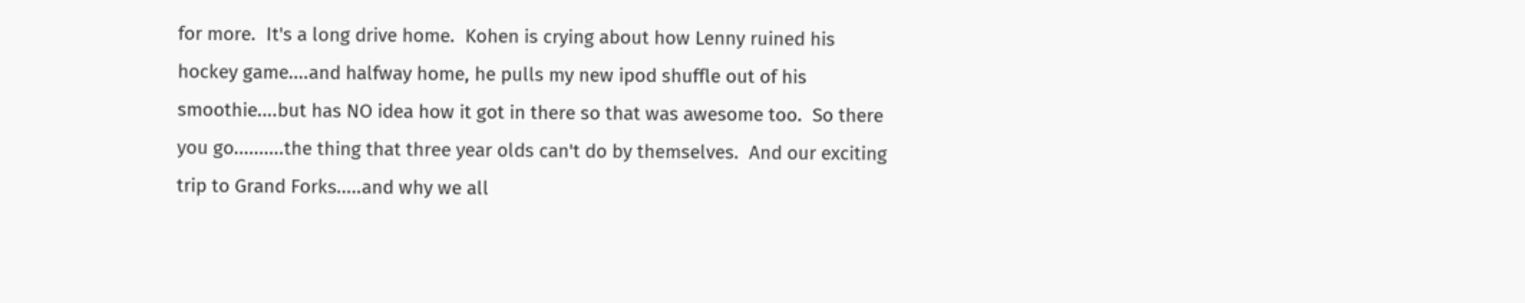for more.  It's a long drive home.  Kohen is crying about how Lenny ruined his hockey game....and halfway home, he pulls my new ipod shuffle out of his smoothie....but has NO idea how it got in there so that was awesome too.  So there you go..........the thing that three year olds can't do by themselves.  And our exciting trip to Grand Forks.....and why we all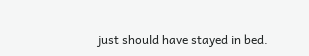just should have stayed in bed.